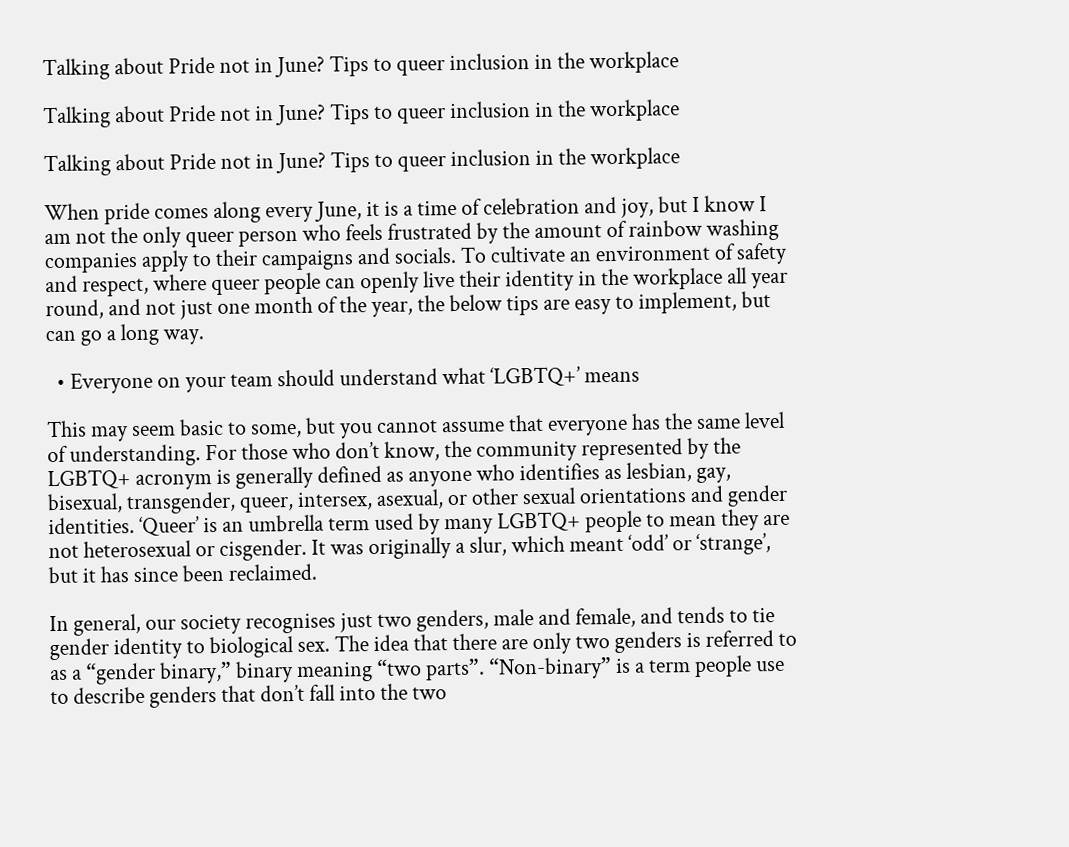Talking about Pride not in June? Tips to queer inclusion in the workplace

Talking about Pride not in June? Tips to queer inclusion in the workplace

Talking about Pride not in June? Tips to queer inclusion in the workplace

When pride comes along every June, it is a time of celebration and joy, but I know I am not the only queer person who feels frustrated by the amount of rainbow washing companies apply to their campaigns and socials. To cultivate an environment of safety and respect, where queer people can openly live their identity in the workplace all year round, and not just one month of the year, the below tips are easy to implement, but can go a long way.

  • Everyone on your team should understand what ‘LGBTQ+’ means

This may seem basic to some, but you cannot assume that everyone has the same level of understanding. For those who don’t know, the community represented by the LGBTQ+ acronym is generally defined as anyone who identifies as lesbian, gay, bisexual, transgender, queer, intersex, asexual, or other sexual orientations and gender identities. ‘Queer’ is an umbrella term used by many LGBTQ+ people to mean they are not heterosexual or cisgender. It was originally a slur, which meant ‘odd’ or ‘strange’, but it has since been reclaimed.

In general, our society recognises just two genders, male and female, and tends to tie gender identity to biological sex. The idea that there are only two genders is referred to as a “gender binary,” binary meaning “two parts”. “Non-binary” is a term people use to describe genders that don’t fall into the two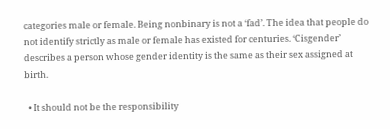categories male or female. Being nonbinary is not a ‘fad’. The idea that people do not identify strictly as male or female has existed for centuries. ‘Cisgender’ describes a person whose gender identity is the same as their sex assigned at birth.

  • It should not be the responsibility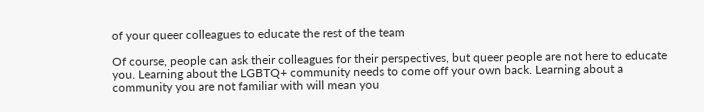of your queer colleagues to educate the rest of the team

Of course, people can ask their colleagues for their perspectives, but queer people are not here to educate you. Learning about the LGBTQ+ community needs to come off your own back. Learning about a community you are not familiar with will mean you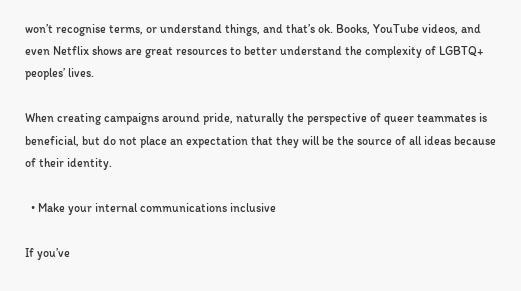won’t recognise terms, or understand things, and that’s ok. Books, YouTube videos, and even Netflix shows are great resources to better understand the complexity of LGBTQ+ peoples’ lives.

When creating campaigns around pride, naturally the perspective of queer teammates is beneficial, but do not place an expectation that they will be the source of all ideas because of their identity.

  • Make your internal communications inclusive

If you’ve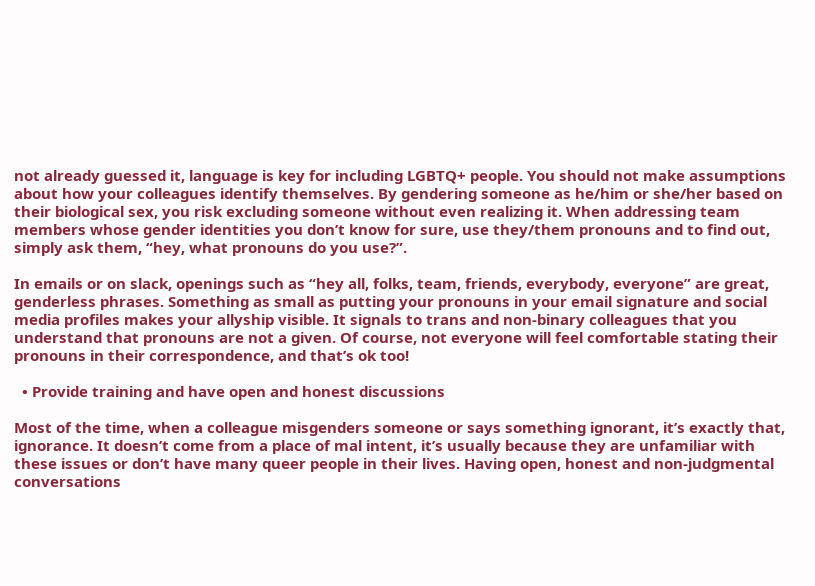not already guessed it, language is key for including LGBTQ+ people. You should not make assumptions about how your colleagues identify themselves. By gendering someone as he/him or she/her based on their biological sex, you risk excluding someone without even realizing it. When addressing team members whose gender identities you don’t know for sure, use they/them pronouns and to find out, simply ask them, “hey, what pronouns do you use?”.

In emails or on slack, openings such as “hey all, folks, team, friends, everybody, everyone” are great, genderless phrases. Something as small as putting your pronouns in your email signature and social media profiles makes your allyship visible. It signals to trans and non-binary colleagues that you understand that pronouns are not a given. Of course, not everyone will feel comfortable stating their pronouns in their correspondence, and that’s ok too!

  • Provide training and have open and honest discussions

Most of the time, when a colleague misgenders someone or says something ignorant, it’s exactly that, ignorance. It doesn’t come from a place of mal intent, it’s usually because they are unfamiliar with these issues or don’t have many queer people in their lives. Having open, honest and non-judgmental conversations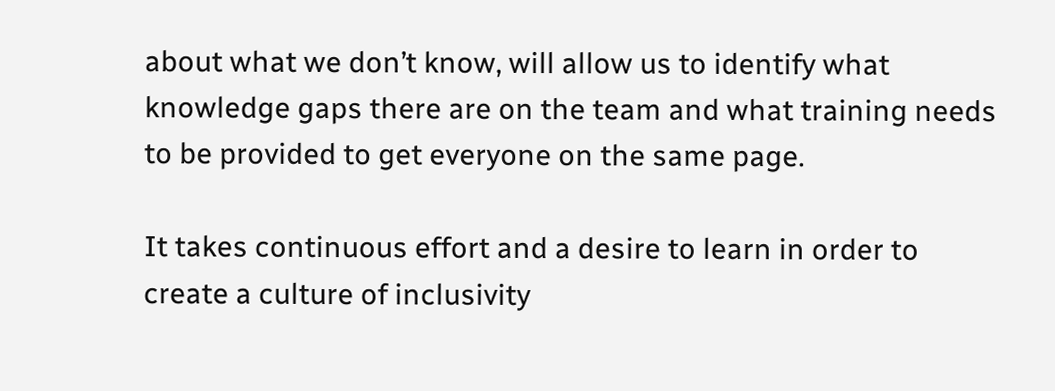about what we don’t know, will allow us to identify what knowledge gaps there are on the team and what training needs to be provided to get everyone on the same page.

It takes continuous effort and a desire to learn in order to create a culture of inclusivity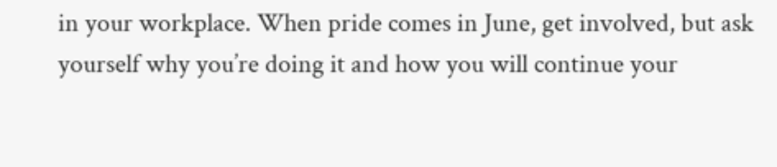in your workplace. When pride comes in June, get involved, but ask yourself why you’re doing it and how you will continue your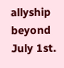allyship beyond July 1st.